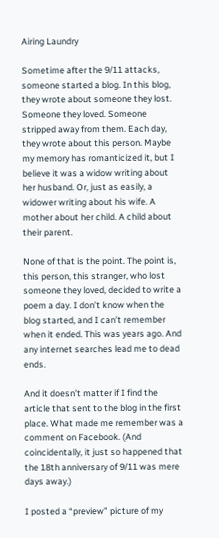Airing Laundry

Sometime after the 9/11 attacks, someone started a blog. In this blog, they wrote about someone they lost. Someone they loved. Someone stripped away from them. Each day, they wrote about this person. Maybe my memory has romanticized it, but I believe it was a widow writing about her husband. Or, just as easily, a widower writing about his wife. A mother about her child. A child about their parent.

None of that is the point. The point is, this person, this stranger, who lost someone they loved, decided to write a poem a day. I don’t know when the blog started, and I can’t remember when it ended. This was years ago. And any internet searches lead me to dead ends.

And it doesn’t matter if I find the article that sent to the blog in the first place. What made me remember was a comment on Facebook. (And coincidentally, it just so happened that the 18th anniversary of 9/11 was mere days away.)

I posted a “preview” picture of my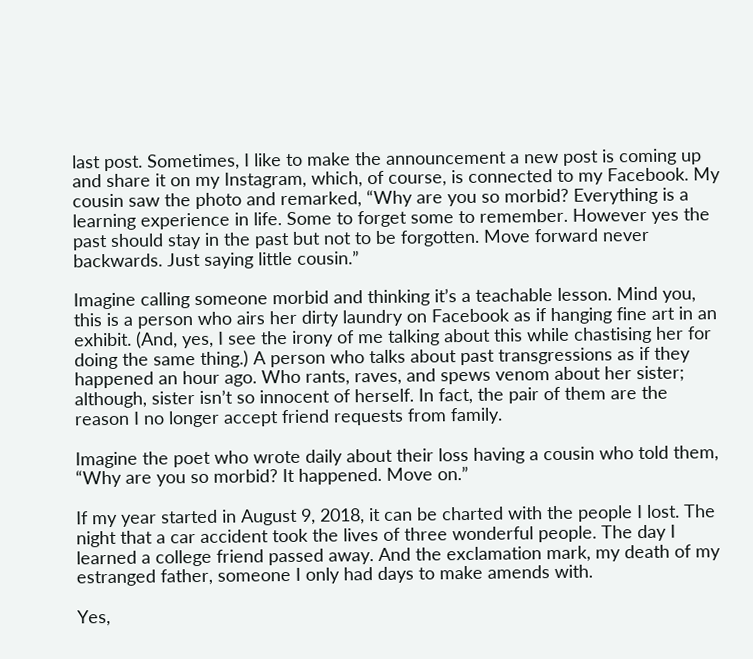last post. Sometimes, I like to make the announcement a new post is coming up and share it on my Instagram, which, of course, is connected to my Facebook. My cousin saw the photo and remarked, “Why are you so morbid? Everything is a learning experience in life. Some to forget some to remember. However yes the past should stay in the past but not to be forgotten. Move forward never backwards. Just saying little cousin.”

Imagine calling someone morbid and thinking it’s a teachable lesson. Mind you, this is a person who airs her dirty laundry on Facebook as if hanging fine art in an exhibit. (And, yes, I see the irony of me talking about this while chastising her for doing the same thing.) A person who talks about past transgressions as if they happened an hour ago. Who rants, raves, and spews venom about her sister; although, sister isn’t so innocent of herself. In fact, the pair of them are the reason I no longer accept friend requests from family.

Imagine the poet who wrote daily about their loss having a cousin who told them, “Why are you so morbid? It happened. Move on.”

If my year started in August 9, 2018, it can be charted with the people I lost. The night that a car accident took the lives of three wonderful people. The day I learned a college friend passed away. And the exclamation mark, my death of my estranged father, someone I only had days to make amends with.

Yes,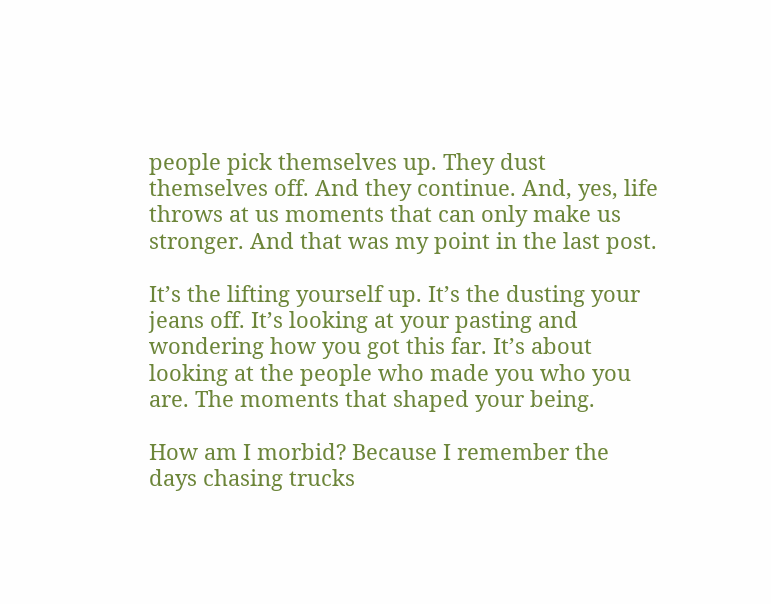people pick themselves up. They dust themselves off. And they continue. And, yes, life throws at us moments that can only make us stronger. And that was my point in the last post.

It’s the lifting yourself up. It’s the dusting your jeans off. It’s looking at your pasting and wondering how you got this far. It’s about looking at the people who made you who you are. The moments that shaped your being.

How am I morbid? Because I remember the days chasing trucks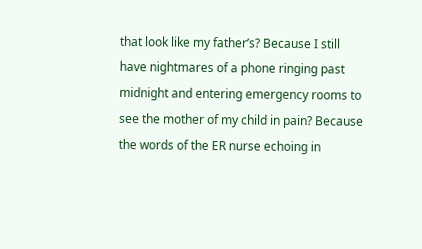that look like my father’s? Because I still have nightmares of a phone ringing past midnight and entering emergency rooms to see the mother of my child in pain? Because the words of the ER nurse echoing in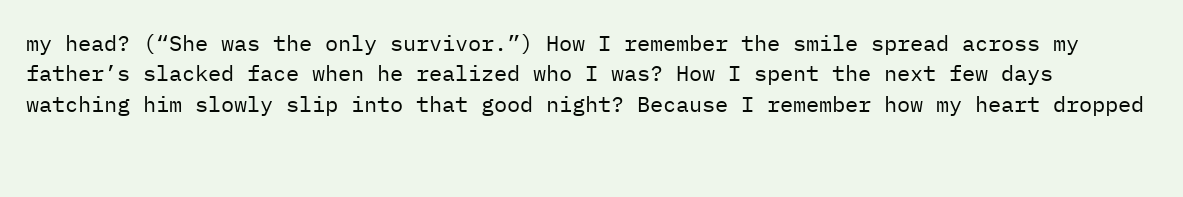my head? (“She was the only survivor.”) How I remember the smile spread across my father’s slacked face when he realized who I was? How I spent the next few days watching him slowly slip into that good night? Because I remember how my heart dropped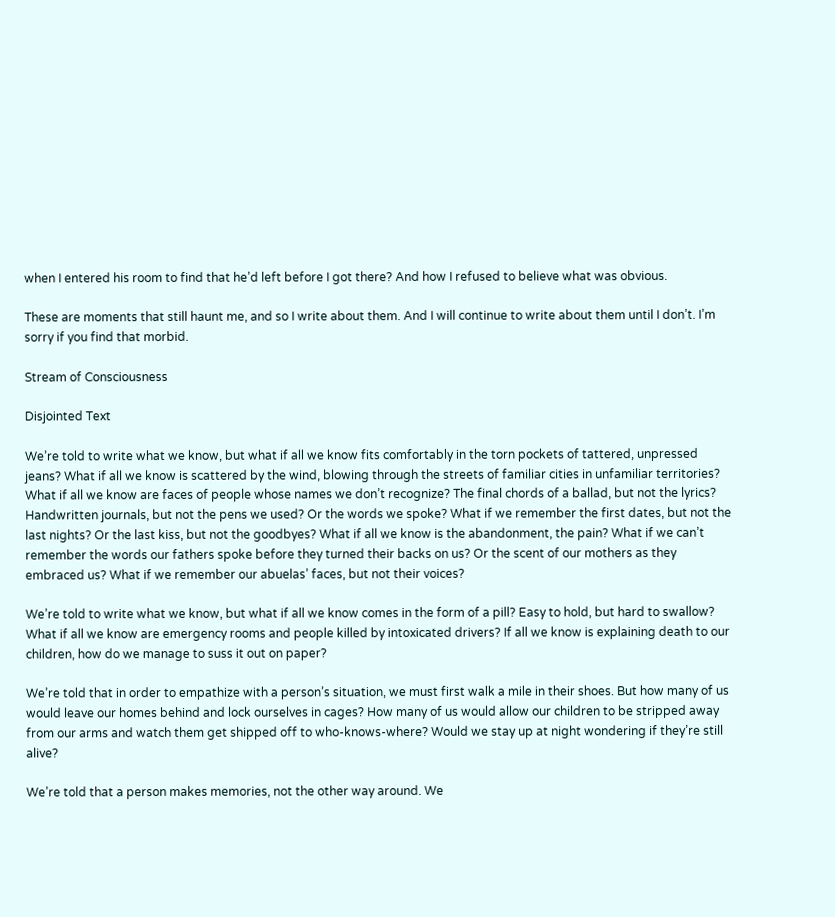when I entered his room to find that he’d left before I got there? And how I refused to believe what was obvious.

These are moments that still haunt me, and so I write about them. And I will continue to write about them until I don’t. I’m sorry if you find that morbid.

Stream of Consciousness

Disjointed Text

We’re told to write what we know, but what if all we know fits comfortably in the torn pockets of tattered, unpressed jeans? What if all we know is scattered by the wind, blowing through the streets of familiar cities in unfamiliar territories? What if all we know are faces of people whose names we don’t recognize? The final chords of a ballad, but not the lyrics? Handwritten journals, but not the pens we used? Or the words we spoke? What if we remember the first dates, but not the last nights? Or the last kiss, but not the goodbyes? What if all we know is the abandonment, the pain? What if we can’t remember the words our fathers spoke before they turned their backs on us? Or the scent of our mothers as they embraced us? What if we remember our abuelas’ faces, but not their voices?

We’re told to write what we know, but what if all we know comes in the form of a pill? Easy to hold, but hard to swallow? What if all we know are emergency rooms and people killed by intoxicated drivers? If all we know is explaining death to our children, how do we manage to suss it out on paper?

We’re told that in order to empathize with a person’s situation, we must first walk a mile in their shoes. But how many of us would leave our homes behind and lock ourselves in cages? How many of us would allow our children to be stripped away from our arms and watch them get shipped off to who-knows-where? Would we stay up at night wondering if they’re still alive?

We’re told that a person makes memories, not the other way around. We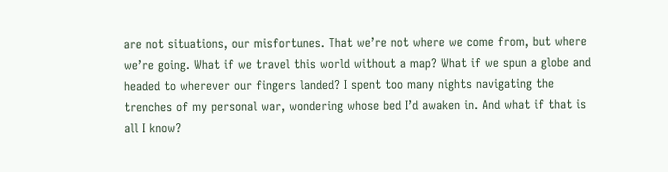are not situations, our misfortunes. That we’re not where we come from, but where we’re going. What if we travel this world without a map? What if we spun a globe and headed to wherever our fingers landed? I spent too many nights navigating the trenches of my personal war, wondering whose bed I’d awaken in. And what if that is all I know?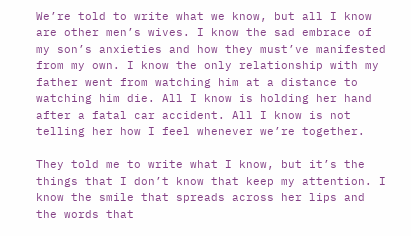We’re told to write what we know, but all I know are other men’s wives. I know the sad embrace of my son’s anxieties and how they must’ve manifested from my own. I know the only relationship with my father went from watching him at a distance to watching him die. All I know is holding her hand after a fatal car accident. All I know is not telling her how I feel whenever we’re together.

They told me to write what I know, but it’s the things that I don’t know that keep my attention. I know the smile that spreads across her lips and the words that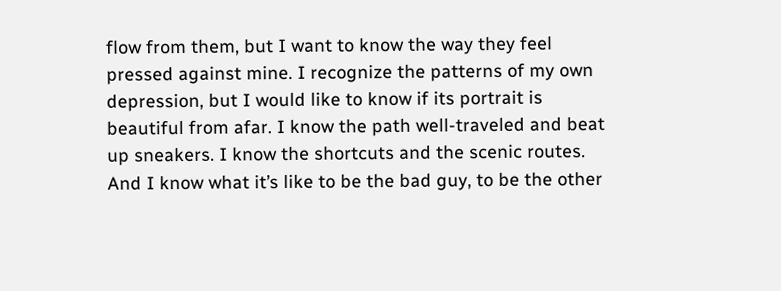flow from them, but I want to know the way they feel pressed against mine. I recognize the patterns of my own depression, but I would like to know if its portrait is beautiful from afar. I know the path well-traveled and beat up sneakers. I know the shortcuts and the scenic routes. And I know what it’s like to be the bad guy, to be the other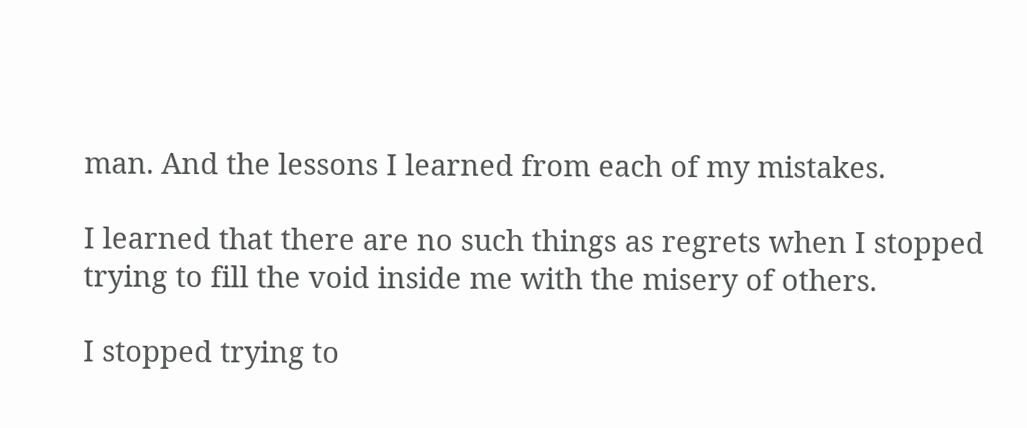man. And the lessons I learned from each of my mistakes.

I learned that there are no such things as regrets when I stopped trying to fill the void inside me with the misery of others.

I stopped trying to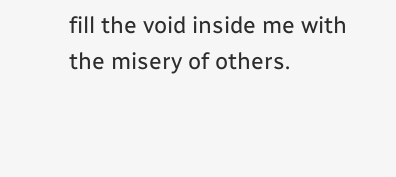fill the void inside me with the misery of others.